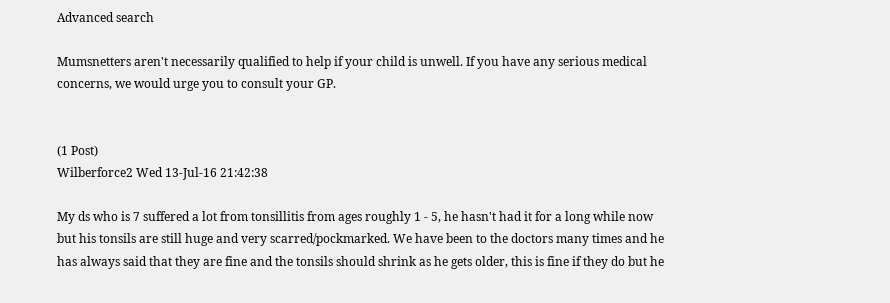Advanced search

Mumsnetters aren't necessarily qualified to help if your child is unwell. If you have any serious medical concerns, we would urge you to consult your GP.


(1 Post)
Wilberforce2 Wed 13-Jul-16 21:42:38

My ds who is 7 suffered a lot from tonsillitis from ages roughly 1 - 5, he hasn't had it for a long while now but his tonsils are still huge and very scarred/pockmarked. We have been to the doctors many times and he has always said that they are fine and the tonsils should shrink as he gets older, this is fine if they do but he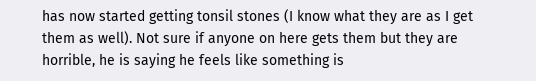has now started getting tonsil stones (I know what they are as I get them as well). Not sure if anyone on here gets them but they are horrible, he is saying he feels like something is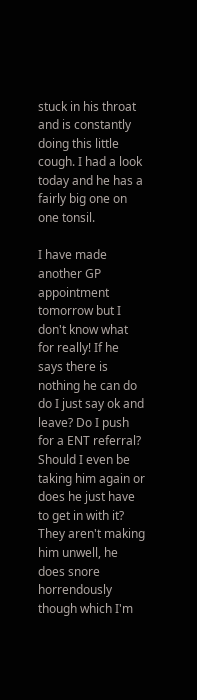stuck in his throat and is constantly doing this little cough. I had a look today and he has a fairly big one on one tonsil.

I have made another GP appointment tomorrow but I don't know what for really! If he says there is nothing he can do do I just say ok and leave? Do I push for a ENT referral? Should I even be taking him again or does he just have to get in with it? They aren't making him unwell, he does snore horrendously though which I'm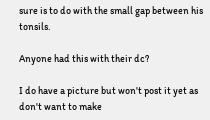sure is to do with the small gap between his tonsils.

Anyone had this with their dc?

I do have a picture but won't post it yet as don't want to make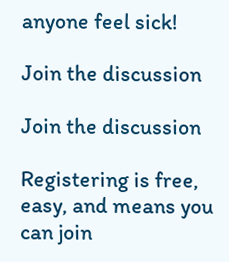anyone feel sick!

Join the discussion

Join the discussion

Registering is free, easy, and means you can join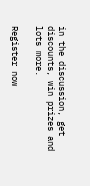in the discussion, get discounts, win prizes and lots more.

Register now